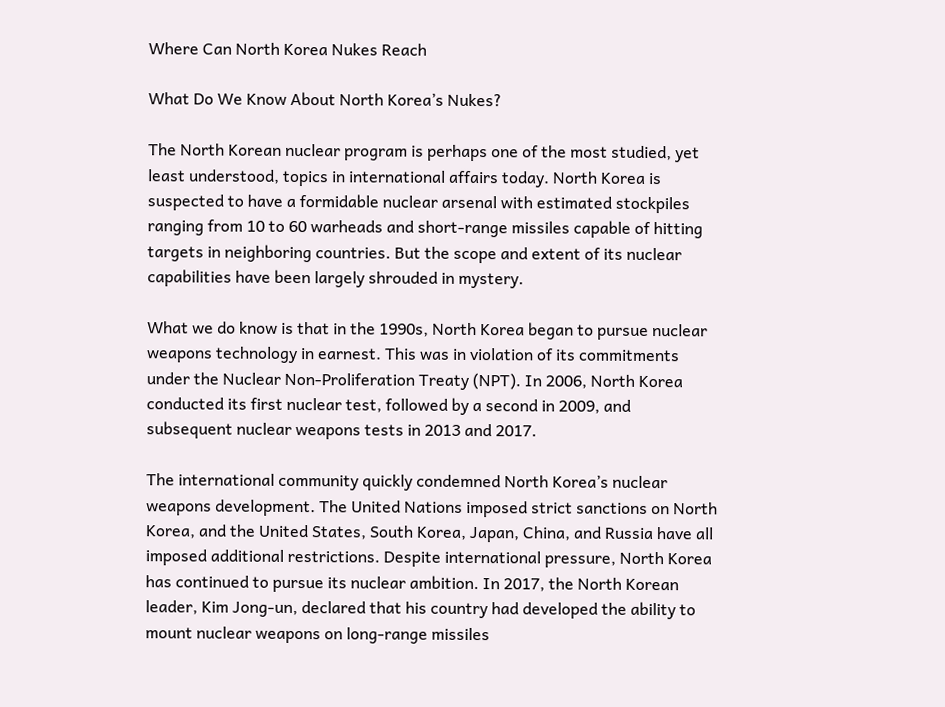Where Can North Korea Nukes Reach

What Do We Know About North Korea’s Nukes?

The North Korean nuclear program is perhaps one of the most studied, yet least understood, topics in international affairs today. North Korea is suspected to have a formidable nuclear arsenal with estimated stockpiles ranging from 10 to 60 warheads and short-range missiles capable of hitting targets in neighboring countries. But the scope and extent of its nuclear capabilities have been largely shrouded in mystery.

What we do know is that in the 1990s, North Korea began to pursue nuclear weapons technology in earnest. This was in violation of its commitments under the Nuclear Non-Proliferation Treaty (NPT). In 2006, North Korea conducted its first nuclear test, followed by a second in 2009, and subsequent nuclear weapons tests in 2013 and 2017.

The international community quickly condemned North Korea’s nuclear weapons development. The United Nations imposed strict sanctions on North Korea, and the United States, South Korea, Japan, China, and Russia have all imposed additional restrictions. Despite international pressure, North Korea has continued to pursue its nuclear ambition. In 2017, the North Korean leader, Kim Jong-un, declared that his country had developed the ability to mount nuclear weapons on long-range missiles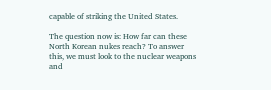capable of striking the United States.

The question now is: How far can these North Korean nukes reach? To answer this, we must look to the nuclear weapons and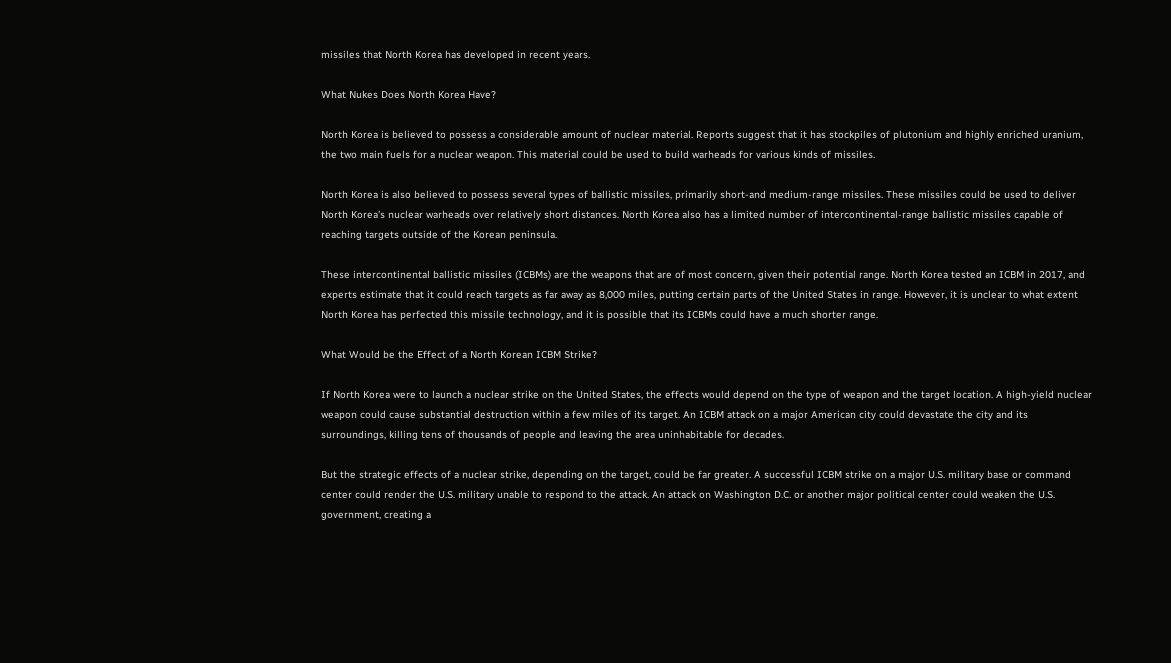missiles that North Korea has developed in recent years.

What Nukes Does North Korea Have?

North Korea is believed to possess a considerable amount of nuclear material. Reports suggest that it has stockpiles of plutonium and highly enriched uranium, the two main fuels for a nuclear weapon. This material could be used to build warheads for various kinds of missiles.

North Korea is also believed to possess several types of ballistic missiles, primarily short-and medium-range missiles. These missiles could be used to deliver North Korea’s nuclear warheads over relatively short distances. North Korea also has a limited number of intercontinental-range ballistic missiles capable of reaching targets outside of the Korean peninsula.

These intercontinental ballistic missiles (ICBMs) are the weapons that are of most concern, given their potential range. North Korea tested an ICBM in 2017, and experts estimate that it could reach targets as far away as 8,000 miles, putting certain parts of the United States in range. However, it is unclear to what extent North Korea has perfected this missile technology, and it is possible that its ICBMs could have a much shorter range.

What Would be the Effect of a North Korean ICBM Strike?

If North Korea were to launch a nuclear strike on the United States, the effects would depend on the type of weapon and the target location. A high-yield nuclear weapon could cause substantial destruction within a few miles of its target. An ICBM attack on a major American city could devastate the city and its surroundings, killing tens of thousands of people and leaving the area uninhabitable for decades.

But the strategic effects of a nuclear strike, depending on the target, could be far greater. A successful ICBM strike on a major U.S. military base or command center could render the U.S. military unable to respond to the attack. An attack on Washington D.C. or another major political center could weaken the U.S. government, creating a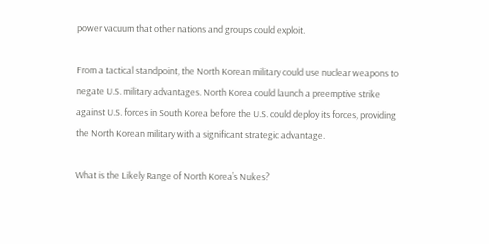power vacuum that other nations and groups could exploit.

From a tactical standpoint, the North Korean military could use nuclear weapons to negate U.S. military advantages. North Korea could launch a preemptive strike against U.S. forces in South Korea before the U.S. could deploy its forces, providing the North Korean military with a significant strategic advantage.

What is the Likely Range of North Korea’s Nukes?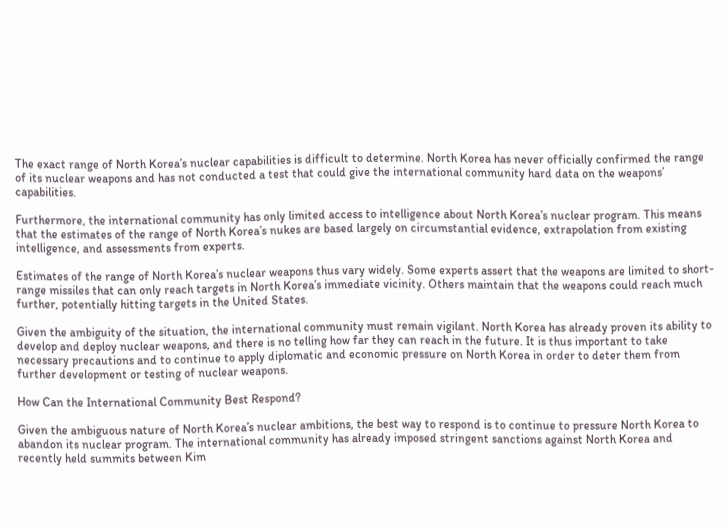The exact range of North Korea’s nuclear capabilities is difficult to determine. North Korea has never officially confirmed the range of its nuclear weapons and has not conducted a test that could give the international community hard data on the weapons’ capabilities.

Furthermore, the international community has only limited access to intelligence about North Korea’s nuclear program. This means that the estimates of the range of North Korea’s nukes are based largely on circumstantial evidence, extrapolation from existing intelligence, and assessments from experts.

Estimates of the range of North Korea’s nuclear weapons thus vary widely. Some experts assert that the weapons are limited to short-range missiles that can only reach targets in North Korea’s immediate vicinity. Others maintain that the weapons could reach much further, potentially hitting targets in the United States.

Given the ambiguity of the situation, the international community must remain vigilant. North Korea has already proven its ability to develop and deploy nuclear weapons, and there is no telling how far they can reach in the future. It is thus important to take necessary precautions and to continue to apply diplomatic and economic pressure on North Korea in order to deter them from further development or testing of nuclear weapons.

How Can the International Community Best Respond?

Given the ambiguous nature of North Korea’s nuclear ambitions, the best way to respond is to continue to pressure North Korea to abandon its nuclear program. The international community has already imposed stringent sanctions against North Korea and recently held summits between Kim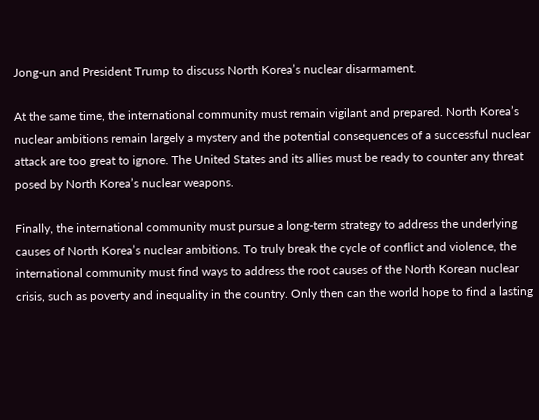Jong-un and President Trump to discuss North Korea’s nuclear disarmament.

At the same time, the international community must remain vigilant and prepared. North Korea’s nuclear ambitions remain largely a mystery and the potential consequences of a successful nuclear attack are too great to ignore. The United States and its allies must be ready to counter any threat posed by North Korea’s nuclear weapons.

Finally, the international community must pursue a long-term strategy to address the underlying causes of North Korea’s nuclear ambitions. To truly break the cycle of conflict and violence, the international community must find ways to address the root causes of the North Korean nuclear crisis, such as poverty and inequality in the country. Only then can the world hope to find a lasting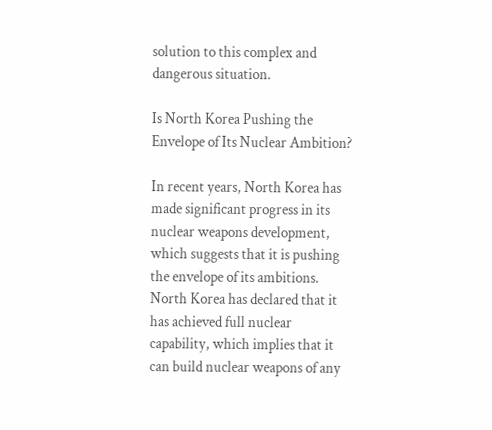solution to this complex and dangerous situation.

Is North Korea Pushing the Envelope of Its Nuclear Ambition?

In recent years, North Korea has made significant progress in its nuclear weapons development, which suggests that it is pushing the envelope of its ambitions. North Korea has declared that it has achieved full nuclear capability, which implies that it can build nuclear weapons of any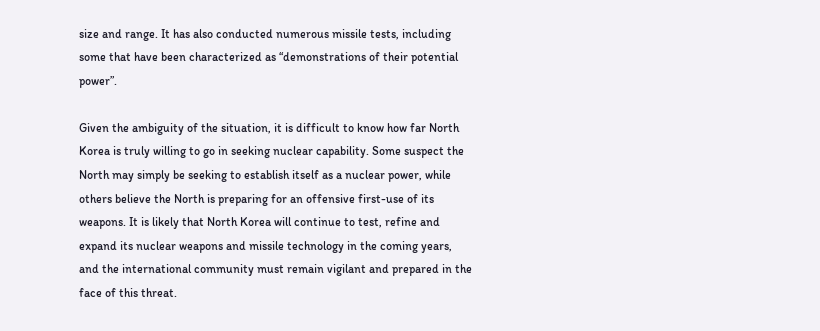size and range. It has also conducted numerous missile tests, including some that have been characterized as “demonstrations of their potential power”.

Given the ambiguity of the situation, it is difficult to know how far North Korea is truly willing to go in seeking nuclear capability. Some suspect the North may simply be seeking to establish itself as a nuclear power, while others believe the North is preparing for an offensive first-use of its weapons. It is likely that North Korea will continue to test, refine and expand its nuclear weapons and missile technology in the coming years, and the international community must remain vigilant and prepared in the face of this threat.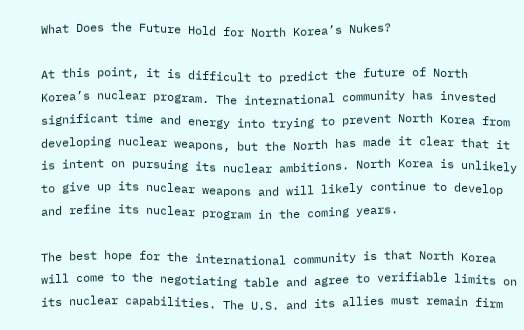What Does the Future Hold for North Korea’s Nukes?

At this point, it is difficult to predict the future of North Korea’s nuclear program. The international community has invested significant time and energy into trying to prevent North Korea from developing nuclear weapons, but the North has made it clear that it is intent on pursuing its nuclear ambitions. North Korea is unlikely to give up its nuclear weapons and will likely continue to develop and refine its nuclear program in the coming years.

The best hope for the international community is that North Korea will come to the negotiating table and agree to verifiable limits on its nuclear capabilities. The U.S. and its allies must remain firm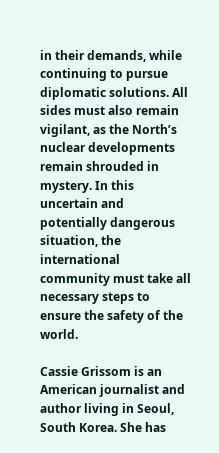in their demands, while continuing to pursue diplomatic solutions. All sides must also remain vigilant, as the North’s nuclear developments remain shrouded in mystery. In this uncertain and potentially dangerous situation, the international community must take all necessary steps to ensure the safety of the world.

Cassie Grissom is an American journalist and author living in Seoul, South Korea. She has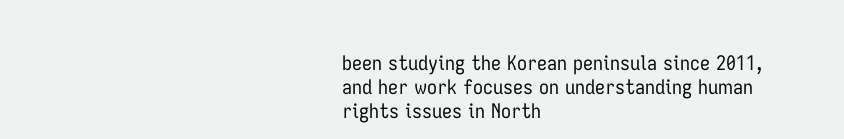been studying the Korean peninsula since 2011, and her work focuses on understanding human rights issues in North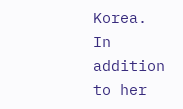Korea. In addition to her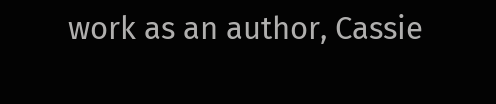work as an author, Cassie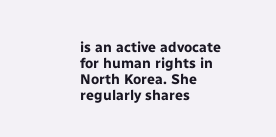is an active advocate for human rights in North Korea. She regularly shares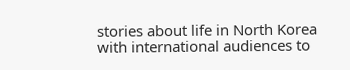stories about life in North Korea with international audiences to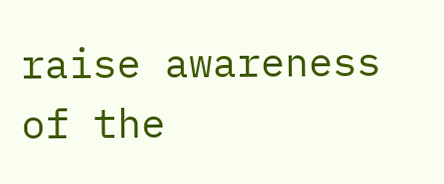raise awareness of the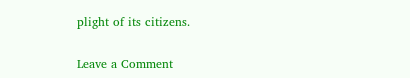plight of its citizens.

Leave a Comment